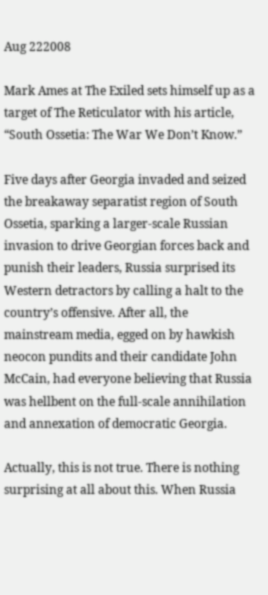Aug 222008

Mark Ames at The Exiled sets himself up as a target of The Reticulator with his article, “South Ossetia: The War We Don’t Know.”

Five days after Georgia invaded and seized the breakaway separatist region of South Ossetia, sparking a larger-scale Russian invasion to drive Georgian forces back and punish their leaders, Russia surprised its Western detractors by calling a halt to the country’s offensive. After all, the mainstream media, egged on by hawkish neocon pundits and their candidate John McCain, had everyone believing that Russia was hellbent on the full-scale annihilation and annexation of democratic Georgia.

Actually, this is not true. There is nothing surprising at all about this. When Russia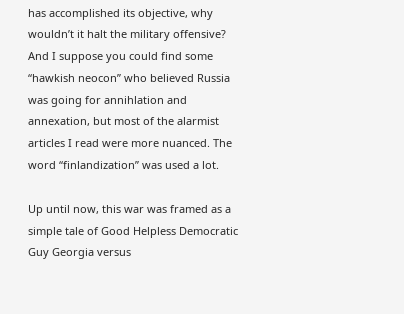has accomplished its objective, why wouldn’t it halt the military offensive? And I suppose you could find some “hawkish neocon” who believed Russia was going for annihlation and annexation, but most of the alarmist articles I read were more nuanced. The word “finlandization” was used a lot.

Up until now, this war was framed as a simple tale of Good Helpless Democratic Guy Georgia versus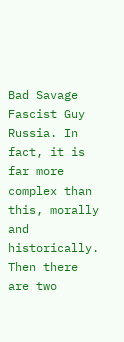Bad Savage Fascist Guy Russia. In fact, it is far more complex than this, morally and historically. Then there are two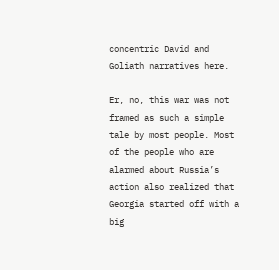concentric David and Goliath narratives here.

Er, no, this war was not framed as such a simple tale by most people. Most of the people who are alarmed about Russia’s action also realized that Georgia started off with a big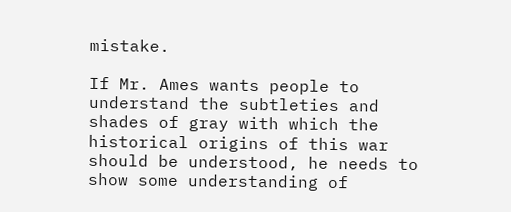mistake.

If Mr. Ames wants people to understand the subtleties and shades of gray with which the historical origins of this war should be understood, he needs to show some understanding of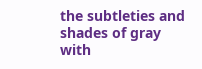the subtleties and shades of gray with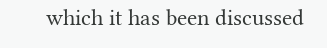which it has been discussed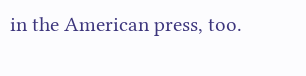in the American press, too.